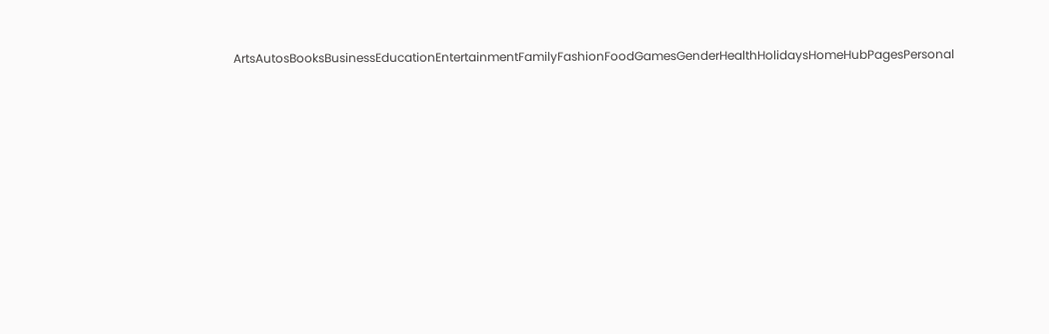ArtsAutosBooksBusinessEducationEntertainmentFamilyFashionFoodGamesGenderHealthHolidaysHomeHubPagesPersonal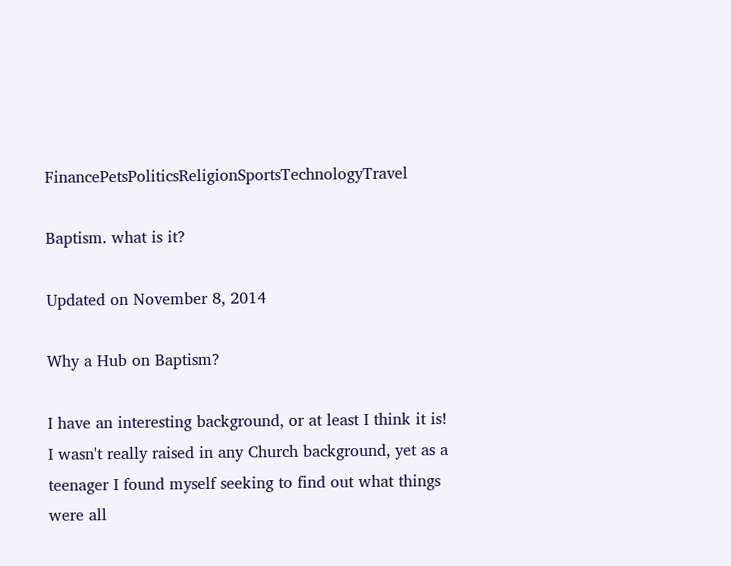FinancePetsPoliticsReligionSportsTechnologyTravel

Baptism. what is it?

Updated on November 8, 2014

Why a Hub on Baptism?

I have an interesting background, or at least I think it is! I wasn't really raised in any Church background, yet as a teenager I found myself seeking to find out what things were all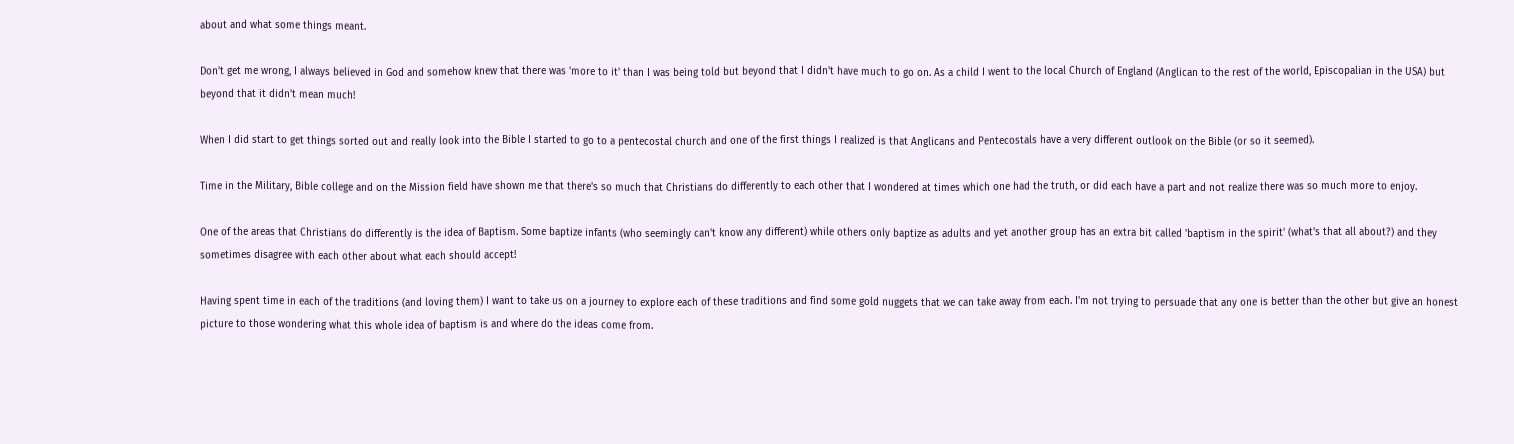about and what some things meant.

Don't get me wrong, I always believed in God and somehow knew that there was 'more to it' than I was being told but beyond that I didn't have much to go on. As a child I went to the local Church of England (Anglican to the rest of the world, Episcopalian in the USA) but beyond that it didn't mean much!

When I did start to get things sorted out and really look into the Bible I started to go to a pentecostal church and one of the first things I realized is that Anglicans and Pentecostals have a very different outlook on the Bible (or so it seemed).

Time in the Military, Bible college and on the Mission field have shown me that there's so much that Christians do differently to each other that I wondered at times which one had the truth, or did each have a part and not realize there was so much more to enjoy.

One of the areas that Christians do differently is the idea of Baptism. Some baptize infants (who seemingly can't know any different) while others only baptize as adults and yet another group has an extra bit called 'baptism in the spirit' (what's that all about?) and they sometimes disagree with each other about what each should accept!

Having spent time in each of the traditions (and loving them) I want to take us on a journey to explore each of these traditions and find some gold nuggets that we can take away from each. I'm not trying to persuade that any one is better than the other but give an honest picture to those wondering what this whole idea of baptism is and where do the ideas come from.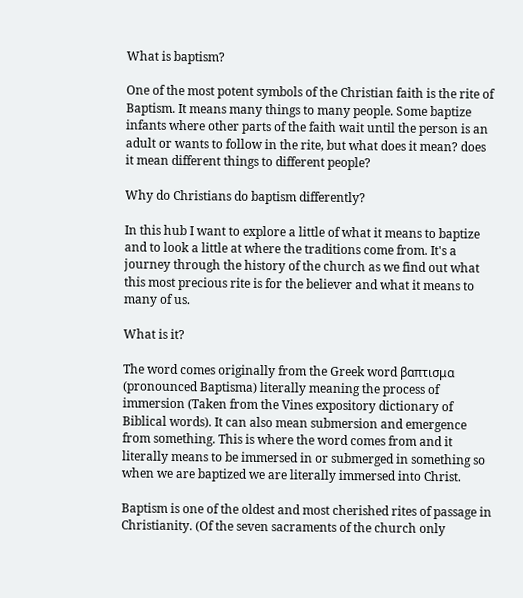What is baptism?

One of the most potent symbols of the Christian faith is the rite of Baptism. It means many things to many people. Some baptize infants where other parts of the faith wait until the person is an adult or wants to follow in the rite, but what does it mean? does it mean different things to different people?

Why do Christians do baptism differently?

In this hub I want to explore a little of what it means to baptize and to look a little at where the traditions come from. It's a journey through the history of the church as we find out what this most precious rite is for the believer and what it means to many of us.

What is it?

The word comes originally from the Greek word βαπτισμα (pronounced Baptisma) literally meaning the process of immersion (Taken from the Vines expository dictionary of Biblical words). It can also mean submersion and emergence from something. This is where the word comes from and it literally means to be immersed in or submerged in something so when we are baptized we are literally immersed into Christ.

Baptism is one of the oldest and most cherished rites of passage in Christianity. (Of the seven sacraments of the church only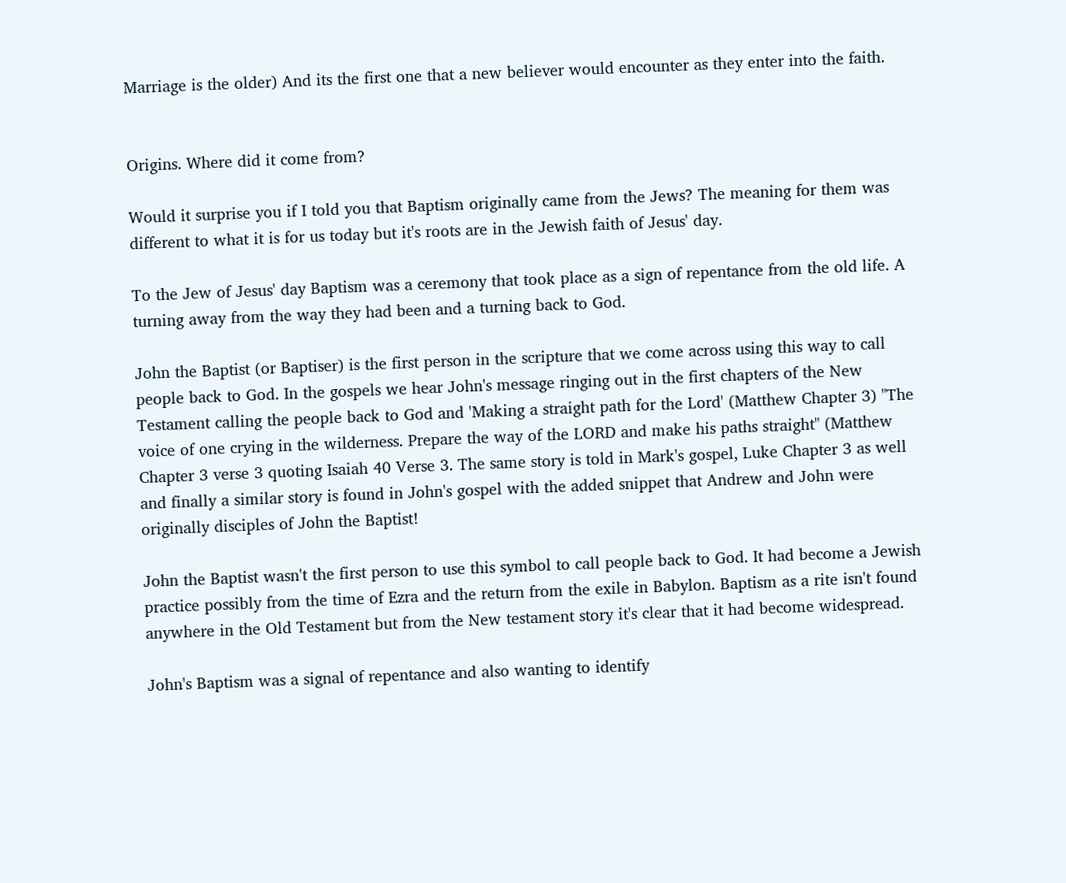Marriage is the older) And its the first one that a new believer would encounter as they enter into the faith.


Origins. Where did it come from?

Would it surprise you if I told you that Baptism originally came from the Jews? The meaning for them was different to what it is for us today but it's roots are in the Jewish faith of Jesus' day.

To the Jew of Jesus' day Baptism was a ceremony that took place as a sign of repentance from the old life. A turning away from the way they had been and a turning back to God.

John the Baptist (or Baptiser) is the first person in the scripture that we come across using this way to call people back to God. In the gospels we hear John's message ringing out in the first chapters of the New Testament calling the people back to God and 'Making a straight path for the Lord' (Matthew Chapter 3) "The voice of one crying in the wilderness. Prepare the way of the LORD and make his paths straight" (Matthew Chapter 3 verse 3 quoting Isaiah 40 Verse 3. The same story is told in Mark's gospel, Luke Chapter 3 as well and finally a similar story is found in John's gospel with the added snippet that Andrew and John were originally disciples of John the Baptist!

John the Baptist wasn't the first person to use this symbol to call people back to God. It had become a Jewish practice possibly from the time of Ezra and the return from the exile in Babylon. Baptism as a rite isn't found anywhere in the Old Testament but from the New testament story it's clear that it had become widespread.

John's Baptism was a signal of repentance and also wanting to identify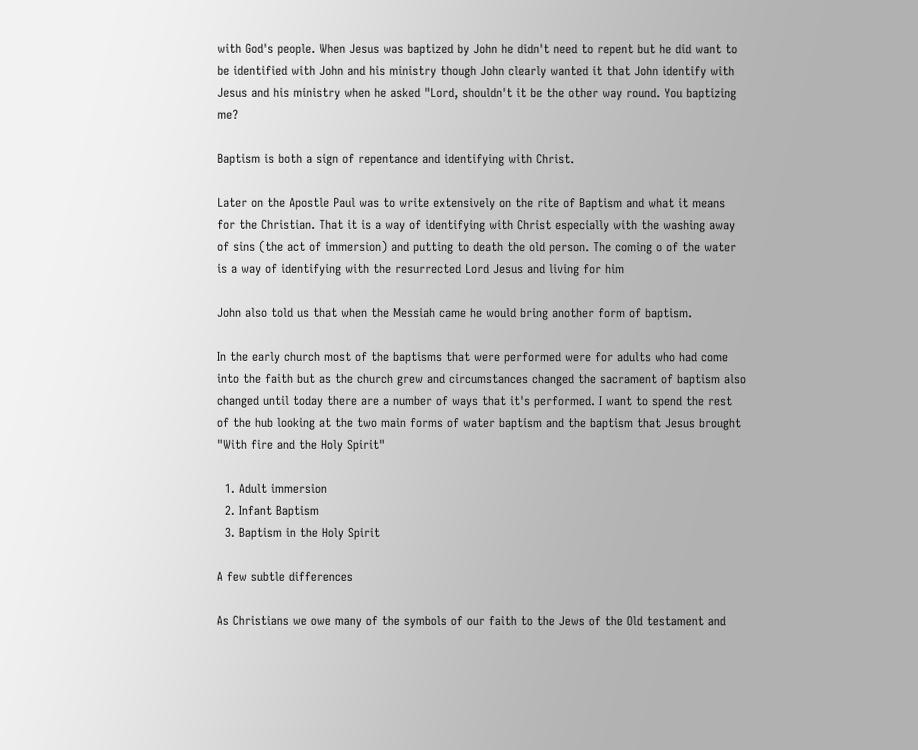with God's people. When Jesus was baptized by John he didn't need to repent but he did want to be identified with John and his ministry though John clearly wanted it that John identify with Jesus and his ministry when he asked "Lord, shouldn't it be the other way round. You baptizing me?

Baptism is both a sign of repentance and identifying with Christ.

Later on the Apostle Paul was to write extensively on the rite of Baptism and what it means for the Christian. That it is a way of identifying with Christ especially with the washing away of sins (the act of immersion) and putting to death the old person. The coming o of the water is a way of identifying with the resurrected Lord Jesus and living for him

John also told us that when the Messiah came he would bring another form of baptism.

In the early church most of the baptisms that were performed were for adults who had come into the faith but as the church grew and circumstances changed the sacrament of baptism also changed until today there are a number of ways that it's performed. I want to spend the rest of the hub looking at the two main forms of water baptism and the baptism that Jesus brought "With fire and the Holy Spirit"

  1. Adult immersion
  2. Infant Baptism
  3. Baptism in the Holy Spirit

A few subtle differences

As Christians we owe many of the symbols of our faith to the Jews of the Old testament and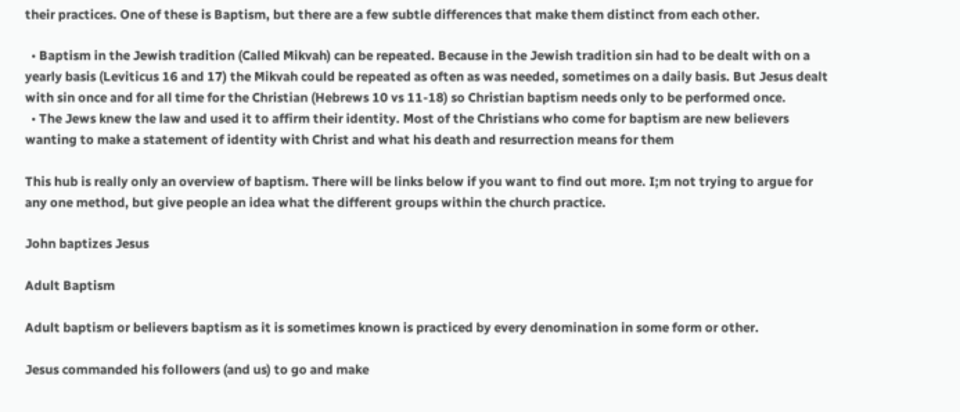their practices. One of these is Baptism, but there are a few subtle differences that make them distinct from each other.

  • Baptism in the Jewish tradition (Called Mikvah) can be repeated. Because in the Jewish tradition sin had to be dealt with on a yearly basis (Leviticus 16 and 17) the Mikvah could be repeated as often as was needed, sometimes on a daily basis. But Jesus dealt with sin once and for all time for the Christian (Hebrews 10 vs 11-18) so Christian baptism needs only to be performed once.
  • The Jews knew the law and used it to affirm their identity. Most of the Christians who come for baptism are new believers wanting to make a statement of identity with Christ and what his death and resurrection means for them

This hub is really only an overview of baptism. There will be links below if you want to find out more. I;m not trying to argue for any one method, but give people an idea what the different groups within the church practice.

John baptizes Jesus

Adult Baptism

Adult baptism or believers baptism as it is sometimes known is practiced by every denomination in some form or other.

Jesus commanded his followers (and us) to go and make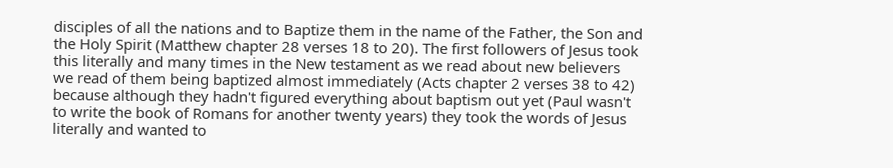disciples of all the nations and to Baptize them in the name of the Father, the Son and the Holy Spirit (Matthew chapter 28 verses 18 to 20). The first followers of Jesus took this literally and many times in the New testament as we read about new believers we read of them being baptized almost immediately (Acts chapter 2 verses 38 to 42) because although they hadn't figured everything about baptism out yet (Paul wasn't to write the book of Romans for another twenty years) they took the words of Jesus literally and wanted to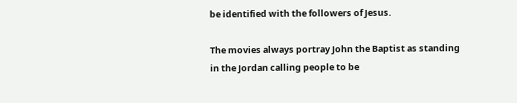be identified with the followers of Jesus.

The movies always portray John the Baptist as standing in the Jordan calling people to be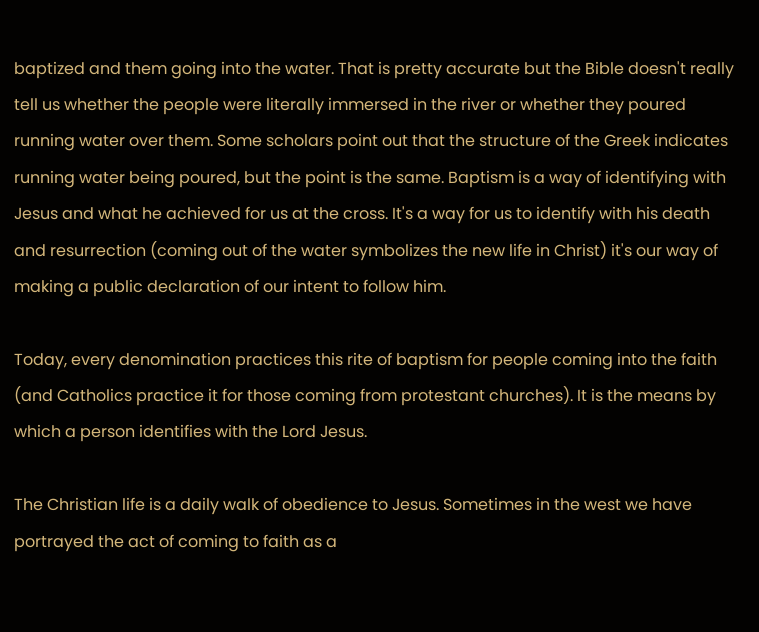baptized and them going into the water. That is pretty accurate but the Bible doesn't really tell us whether the people were literally immersed in the river or whether they poured running water over them. Some scholars point out that the structure of the Greek indicates running water being poured, but the point is the same. Baptism is a way of identifying with Jesus and what he achieved for us at the cross. It's a way for us to identify with his death and resurrection (coming out of the water symbolizes the new life in Christ) it's our way of making a public declaration of our intent to follow him.

Today, every denomination practices this rite of baptism for people coming into the faith (and Catholics practice it for those coming from protestant churches). It is the means by which a person identifies with the Lord Jesus.

The Christian life is a daily walk of obedience to Jesus. Sometimes in the west we have portrayed the act of coming to faith as a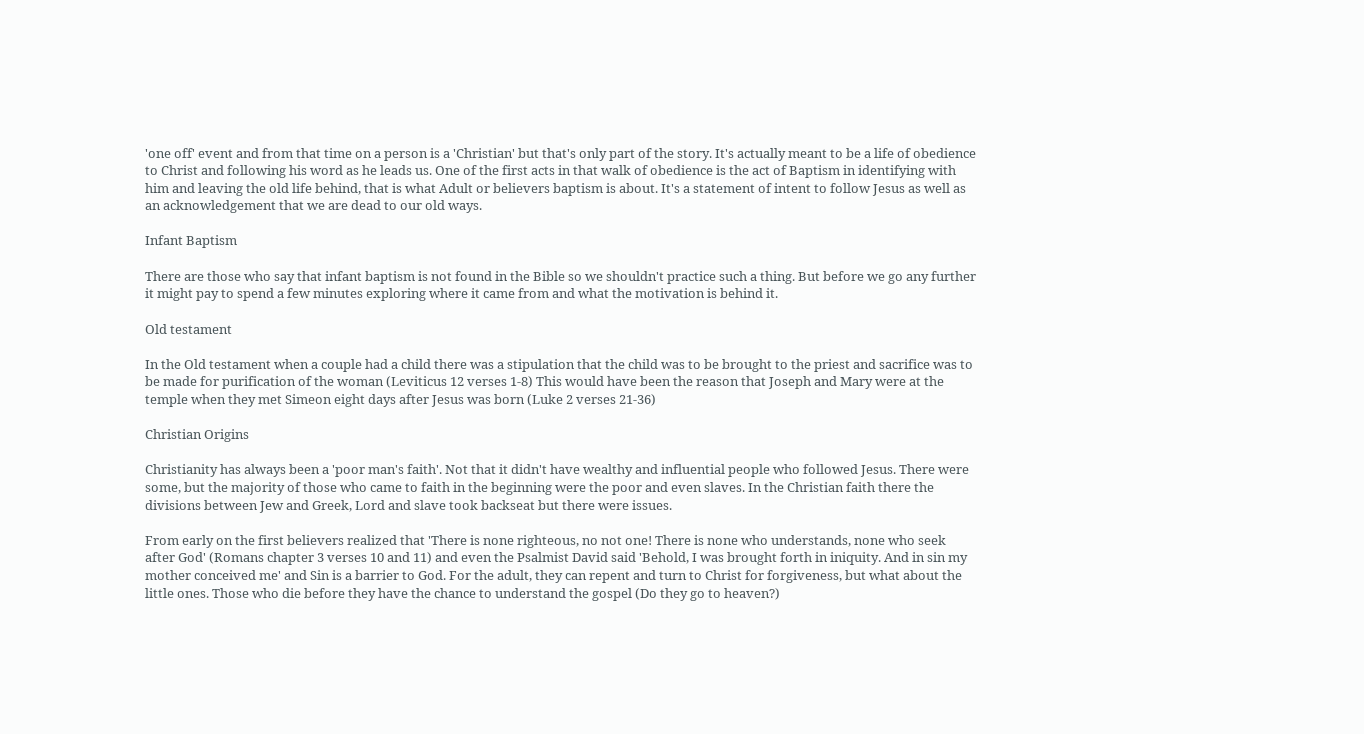'one off' event and from that time on a person is a 'Christian' but that's only part of the story. It's actually meant to be a life of obedience to Christ and following his word as he leads us. One of the first acts in that walk of obedience is the act of Baptism in identifying with him and leaving the old life behind, that is what Adult or believers baptism is about. It's a statement of intent to follow Jesus as well as an acknowledgement that we are dead to our old ways.

Infant Baptism

There are those who say that infant baptism is not found in the Bible so we shouldn't practice such a thing. But before we go any further it might pay to spend a few minutes exploring where it came from and what the motivation is behind it.

Old testament

In the Old testament when a couple had a child there was a stipulation that the child was to be brought to the priest and sacrifice was to be made for purification of the woman (Leviticus 12 verses 1-8) This would have been the reason that Joseph and Mary were at the temple when they met Simeon eight days after Jesus was born (Luke 2 verses 21-36)

Christian Origins

Christianity has always been a 'poor man's faith'. Not that it didn't have wealthy and influential people who followed Jesus. There were some, but the majority of those who came to faith in the beginning were the poor and even slaves. In the Christian faith there the divisions between Jew and Greek, Lord and slave took backseat but there were issues.

From early on the first believers realized that 'There is none righteous, no not one! There is none who understands, none who seek after God' (Romans chapter 3 verses 10 and 11) and even the Psalmist David said 'Behold, I was brought forth in iniquity. And in sin my mother conceived me' and Sin is a barrier to God. For the adult, they can repent and turn to Christ for forgiveness, but what about the little ones. Those who die before they have the chance to understand the gospel (Do they go to heaven?)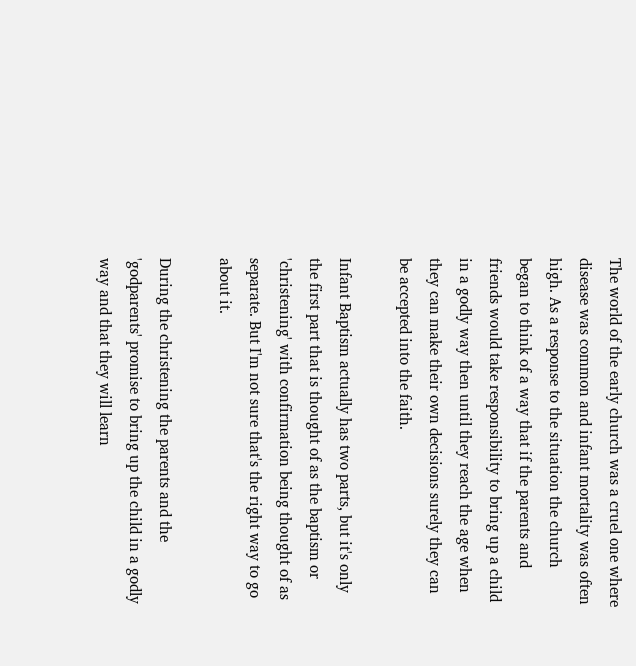The world of the early church was a cruel one where disease was common and infant mortality was often high. As a response to the situation the church began to think of a way that if the parents and friends would take responsibility to bring up a child in a godly way then until they reach the age when they can make their own decisions surely they can be accepted into the faith.

Infant Baptism actually has two parts, but it's only the first part that is thought of as the baptism or 'christening' with confirmation being thought of as separate. But I'm not sure that's the right way to go about it.

During the christening the parents and the 'godparents' promise to bring up the child in a godly way and that they will learn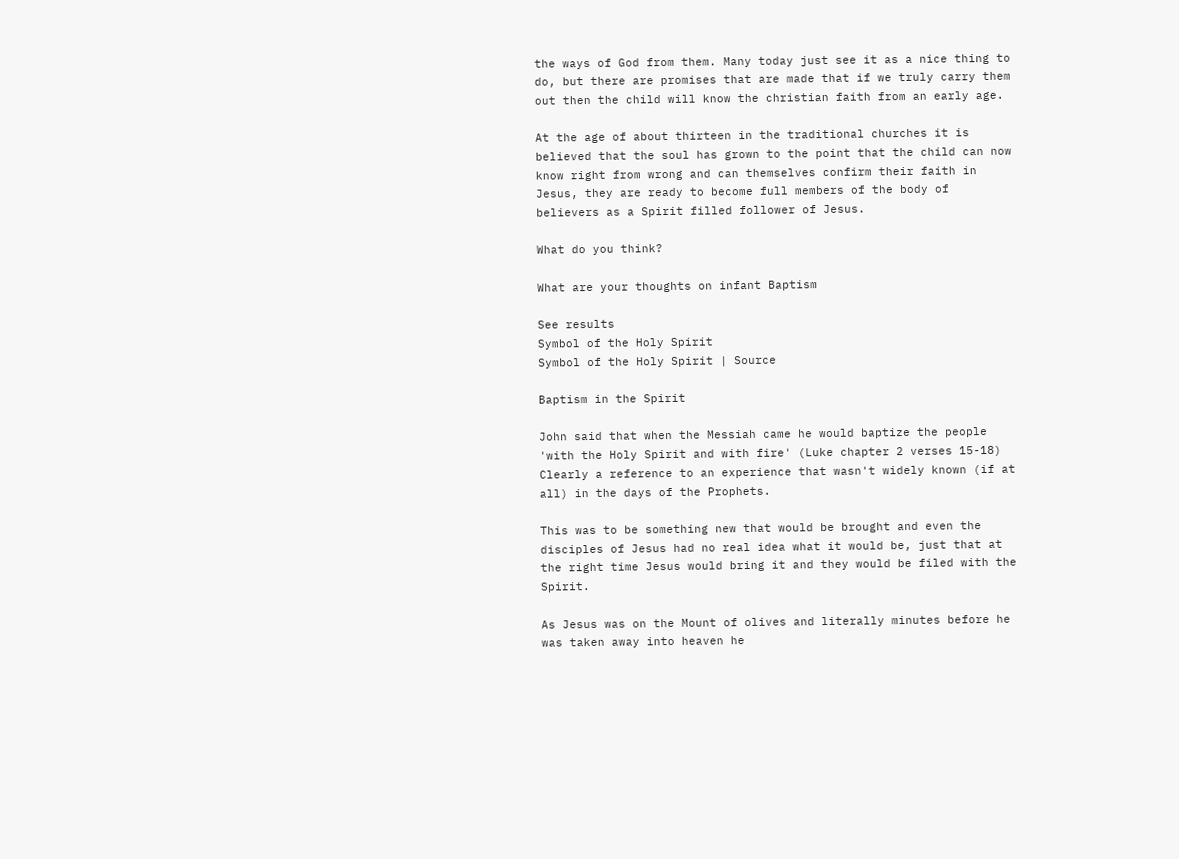the ways of God from them. Many today just see it as a nice thing to do, but there are promises that are made that if we truly carry them out then the child will know the christian faith from an early age.

At the age of about thirteen in the traditional churches it is believed that the soul has grown to the point that the child can now know right from wrong and can themselves confirm their faith in Jesus, they are ready to become full members of the body of believers as a Spirit filled follower of Jesus.

What do you think?

What are your thoughts on infant Baptism

See results
Symbol of the Holy Spirit
Symbol of the Holy Spirit | Source

Baptism in the Spirit

John said that when the Messiah came he would baptize the people 'with the Holy Spirit and with fire' (Luke chapter 2 verses 15-18) Clearly a reference to an experience that wasn't widely known (if at all) in the days of the Prophets.

This was to be something new that would be brought and even the disciples of Jesus had no real idea what it would be, just that at the right time Jesus would bring it and they would be filed with the Spirit.

As Jesus was on the Mount of olives and literally minutes before he was taken away into heaven he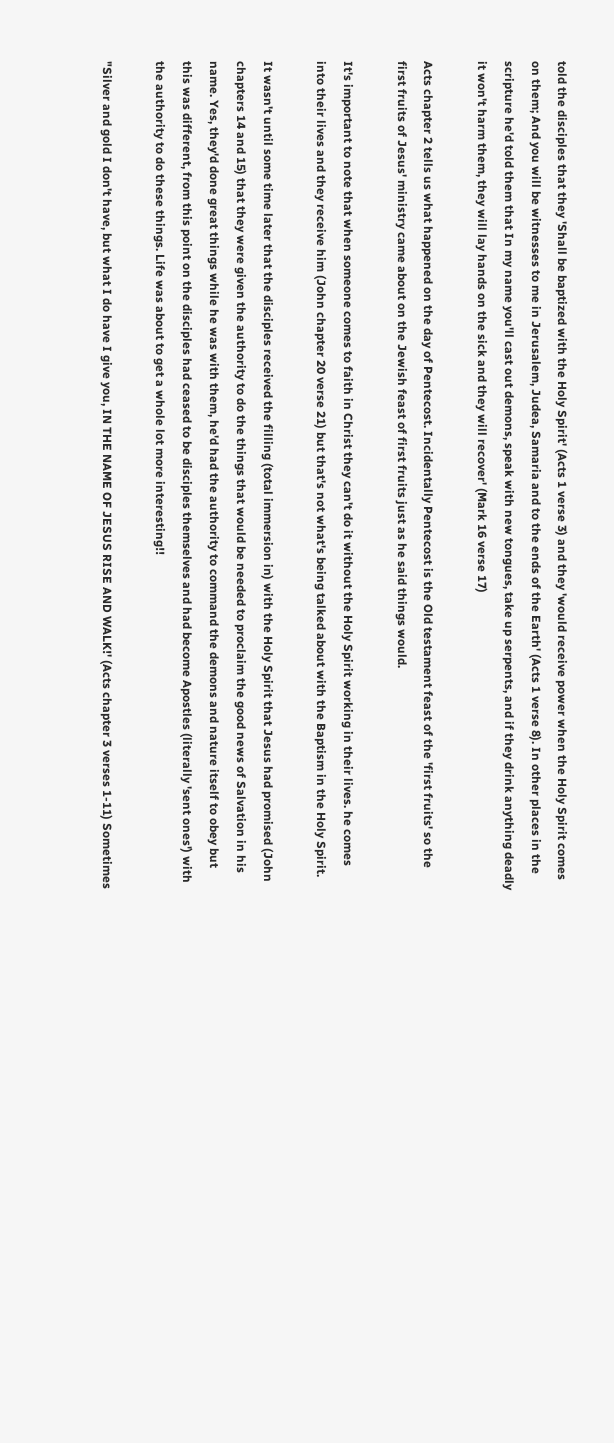told the disciples that they 'Shall be baptized with the Holy Spirit' (Acts 1 verse 3) and they 'would receive power when the Holy Spirit comes on them; And you will be witnesses to me in Jerusalem, Judea, Samaria and to the ends of the Earth' (Acts 1 verse 8). In other places in the scripture he'd told them that In my name you'll cast out demons, speak with new tongues, take up serpents, and if they drink anything deadly it won't harm them, they will lay hands on the sick and they will recover' (Mark 16 verse 17)

Acts chapter 2 tells us what happened on the day of Pentecost. Incidentally Pentecost is the Old testament feast of the 'first fruits' so the first fruits of Jesus' ministry came about on the Jewish feast of first fruits just as he said things would.

It's important to note that when someone comes to faith in Christ they can't do it without the Holy Spirit working in their lives. he comes into their lives and they receive him (John chapter 20 verse 21) but that's not what's being talked about with the Baptism in the Holy Spirit.

It wasn't until some time later that the disciples received the filling (total immersion in) with the Holy Spirit that Jesus had promised (John chapters 14 and 15) that they were given the authority to do the things that would be needed to proclaim the good news of Salvation in his name. Yes, they'd done great things while he was with them, he'd had the authority to command the demons and nature itself to obey but this was different, from this point on the disciples had ceased to be disciples themselves and had become Apostles (literally 'sent ones') with the authority to do these things. Life was about to get a whole lot more interesting!!

"Silver and gold I don't have, but what I do have I give you, IN THE NAME OF JESUS RISE AND WALK!' (Acts chapter 3 verses 1-11) Sometimes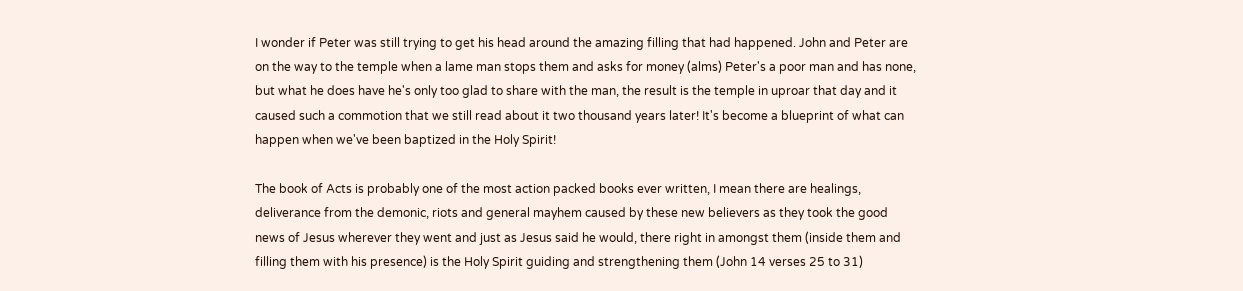I wonder if Peter was still trying to get his head around the amazing filling that had happened. John and Peter are on the way to the temple when a lame man stops them and asks for money (alms) Peter's a poor man and has none, but what he does have he's only too glad to share with the man, the result is the temple in uproar that day and it caused such a commotion that we still read about it two thousand years later! It's become a blueprint of what can happen when we've been baptized in the Holy Spirit!

The book of Acts is probably one of the most action packed books ever written, I mean there are healings, deliverance from the demonic, riots and general mayhem caused by these new believers as they took the good news of Jesus wherever they went and just as Jesus said he would, there right in amongst them (inside them and filling them with his presence) is the Holy Spirit guiding and strengthening them (John 14 verses 25 to 31)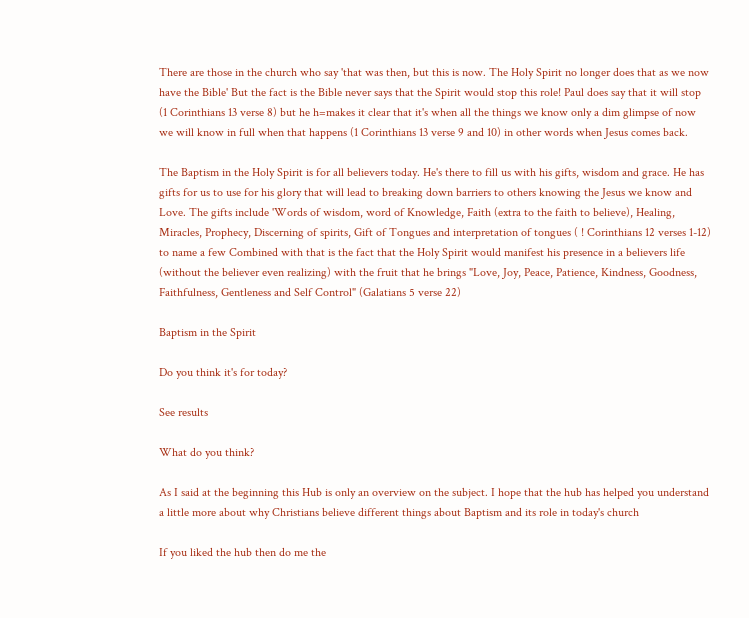There are those in the church who say 'that was then, but this is now. The Holy Spirit no longer does that as we now have the Bible' But the fact is the Bible never says that the Spirit would stop this role! Paul does say that it will stop (1 Corinthians 13 verse 8) but he h=makes it clear that it's when all the things we know only a dim glimpse of now we will know in full when that happens (1 Corinthians 13 verse 9 and 10) in other words when Jesus comes back.

The Baptism in the Holy Spirit is for all believers today. He's there to fill us with his gifts, wisdom and grace. He has gifts for us to use for his glory that will lead to breaking down barriers to others knowing the Jesus we know and Love. The gifts include 'Words of wisdom, word of Knowledge, Faith (extra to the faith to believe), Healing, Miracles, Prophecy, Discerning of spirits, Gift of Tongues and interpretation of tongues ( ! Corinthians 12 verses 1-12) to name a few Combined with that is the fact that the Holy Spirit would manifest his presence in a believers life (without the believer even realizing) with the fruit that he brings "Love, Joy, Peace, Patience, Kindness, Goodness, Faithfulness, Gentleness and Self Control" (Galatians 5 verse 22)

Baptism in the Spirit

Do you think it's for today?

See results

What do you think?

As I said at the beginning this Hub is only an overview on the subject. I hope that the hub has helped you understand a little more about why Christians believe different things about Baptism and its role in today's church

If you liked the hub then do me the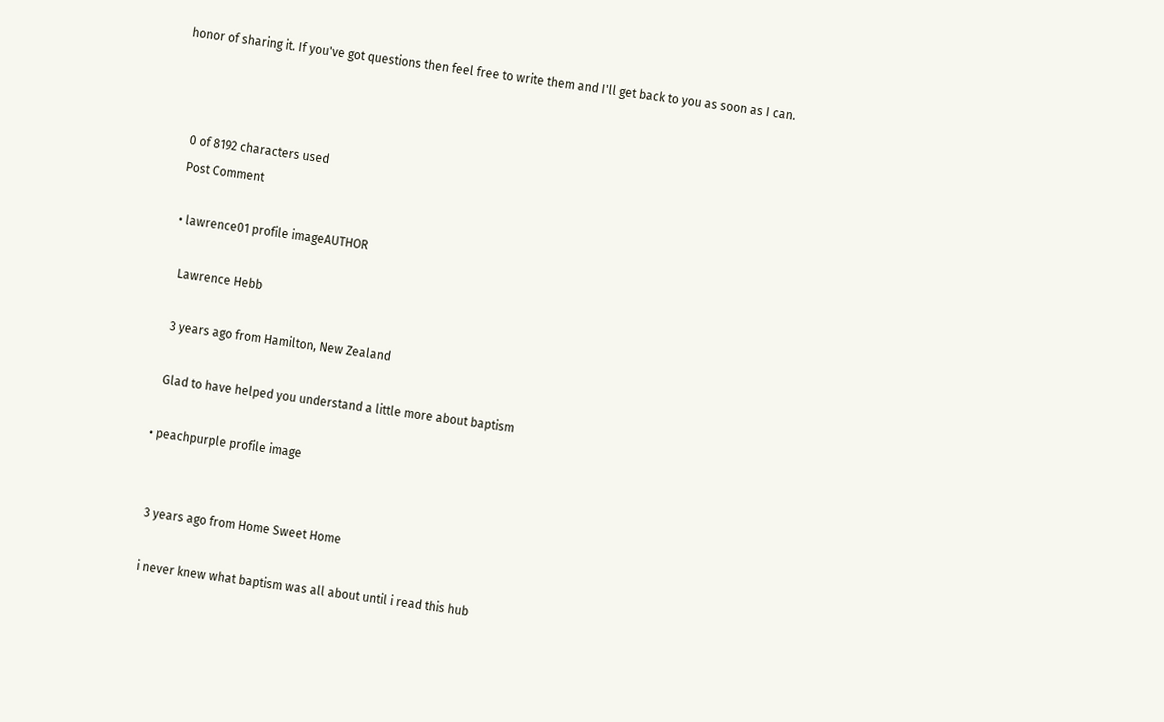honor of sharing it. If you've got questions then feel free to write them and I'll get back to you as soon as I can.



    0 of 8192 characters used
    Post Comment

    • lawrence01 profile imageAUTHOR

      Lawrence Hebb

      3 years ago from Hamilton, New Zealand

      Glad to have helped you understand a little more about baptism

    • peachpurple profile image


      3 years ago from Home Sweet Home

      i never knew what baptism was all about until i read this hub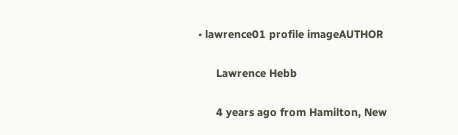• lawrence01 profile imageAUTHOR

      Lawrence Hebb

      4 years ago from Hamilton, New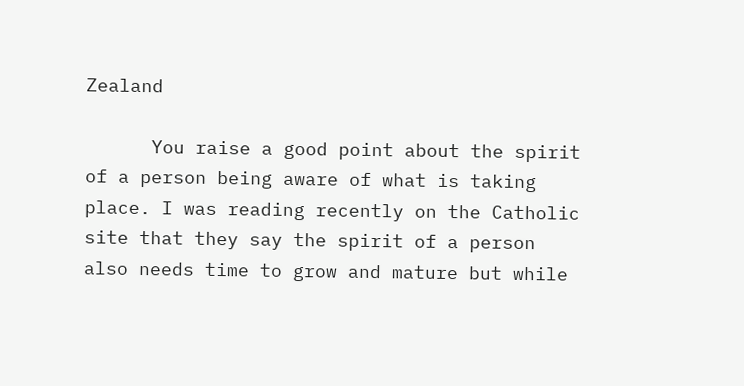Zealand

      You raise a good point about the spirit of a person being aware of what is taking place. I was reading recently on the Catholic site that they say the spirit of a person also needs time to grow and mature but while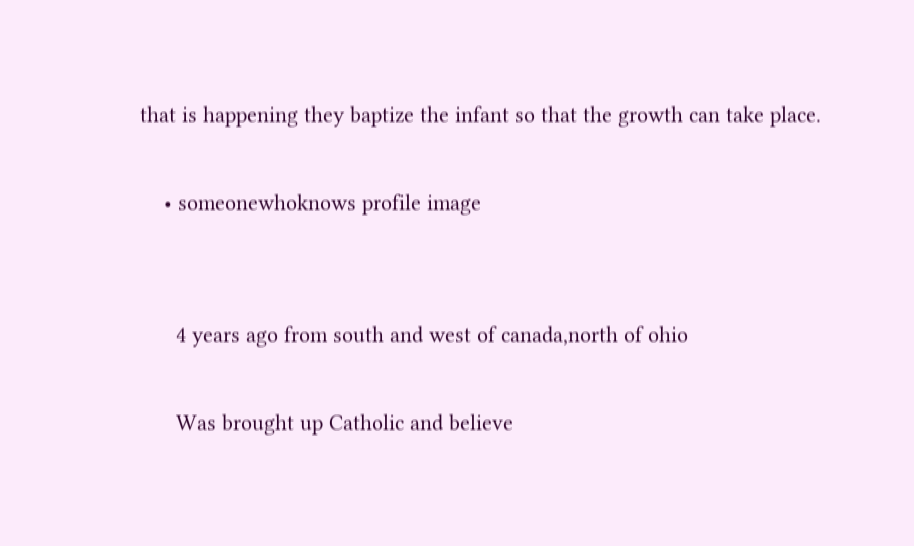that is happening they baptize the infant so that the growth can take place.

    • someonewhoknows profile image


      4 years ago from south and west of canada,north of ohio

      Was brought up Catholic and believe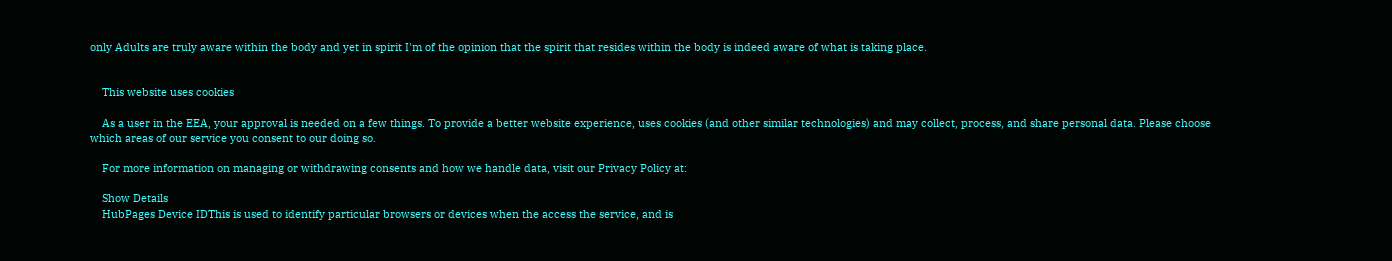only Adults are truly aware within the body and yet in spirit I'm of the opinion that the spirit that resides within the body is indeed aware of what is taking place.


    This website uses cookies

    As a user in the EEA, your approval is needed on a few things. To provide a better website experience, uses cookies (and other similar technologies) and may collect, process, and share personal data. Please choose which areas of our service you consent to our doing so.

    For more information on managing or withdrawing consents and how we handle data, visit our Privacy Policy at:

    Show Details
    HubPages Device IDThis is used to identify particular browsers or devices when the access the service, and is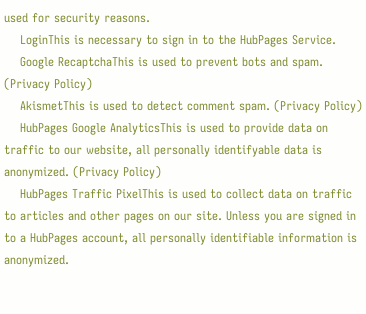used for security reasons.
    LoginThis is necessary to sign in to the HubPages Service.
    Google RecaptchaThis is used to prevent bots and spam. (Privacy Policy)
    AkismetThis is used to detect comment spam. (Privacy Policy)
    HubPages Google AnalyticsThis is used to provide data on traffic to our website, all personally identifyable data is anonymized. (Privacy Policy)
    HubPages Traffic PixelThis is used to collect data on traffic to articles and other pages on our site. Unless you are signed in to a HubPages account, all personally identifiable information is anonymized.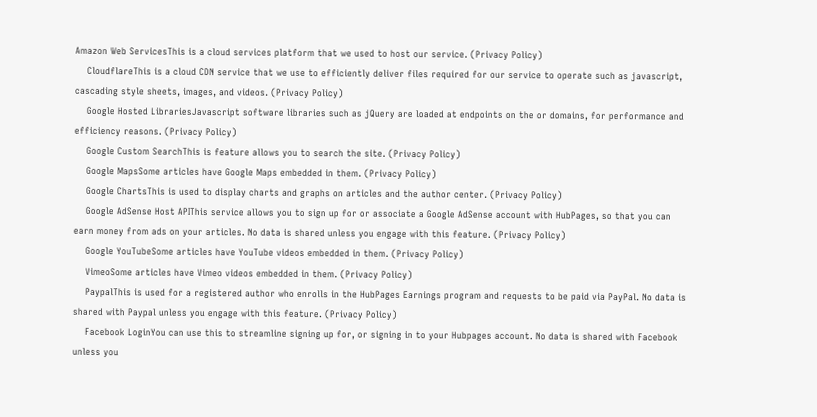Amazon Web ServicesThis is a cloud services platform that we used to host our service. (Privacy Policy)
    CloudflareThis is a cloud CDN service that we use to efficiently deliver files required for our service to operate such as javascript, cascading style sheets, images, and videos. (Privacy Policy)
    Google Hosted LibrariesJavascript software libraries such as jQuery are loaded at endpoints on the or domains, for performance and efficiency reasons. (Privacy Policy)
    Google Custom SearchThis is feature allows you to search the site. (Privacy Policy)
    Google MapsSome articles have Google Maps embedded in them. (Privacy Policy)
    Google ChartsThis is used to display charts and graphs on articles and the author center. (Privacy Policy)
    Google AdSense Host APIThis service allows you to sign up for or associate a Google AdSense account with HubPages, so that you can earn money from ads on your articles. No data is shared unless you engage with this feature. (Privacy Policy)
    Google YouTubeSome articles have YouTube videos embedded in them. (Privacy Policy)
    VimeoSome articles have Vimeo videos embedded in them. (Privacy Policy)
    PaypalThis is used for a registered author who enrolls in the HubPages Earnings program and requests to be paid via PayPal. No data is shared with Paypal unless you engage with this feature. (Privacy Policy)
    Facebook LoginYou can use this to streamline signing up for, or signing in to your Hubpages account. No data is shared with Facebook unless you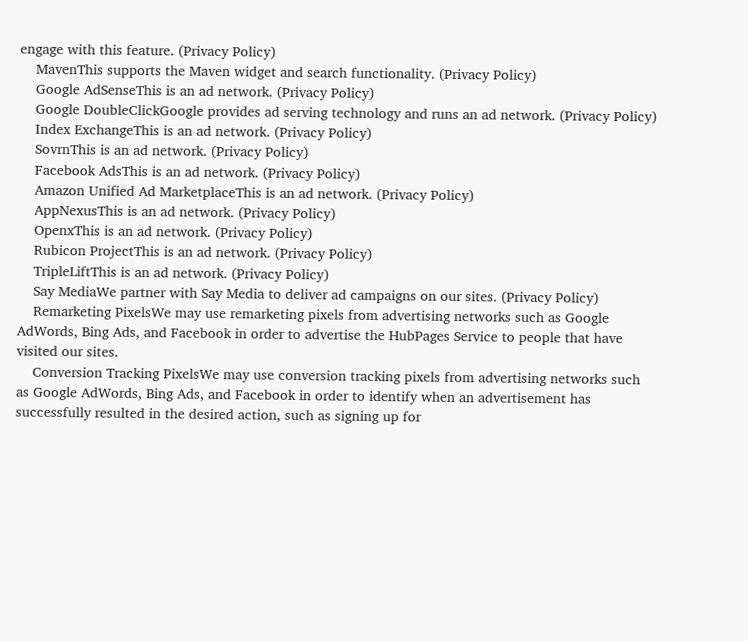engage with this feature. (Privacy Policy)
    MavenThis supports the Maven widget and search functionality. (Privacy Policy)
    Google AdSenseThis is an ad network. (Privacy Policy)
    Google DoubleClickGoogle provides ad serving technology and runs an ad network. (Privacy Policy)
    Index ExchangeThis is an ad network. (Privacy Policy)
    SovrnThis is an ad network. (Privacy Policy)
    Facebook AdsThis is an ad network. (Privacy Policy)
    Amazon Unified Ad MarketplaceThis is an ad network. (Privacy Policy)
    AppNexusThis is an ad network. (Privacy Policy)
    OpenxThis is an ad network. (Privacy Policy)
    Rubicon ProjectThis is an ad network. (Privacy Policy)
    TripleLiftThis is an ad network. (Privacy Policy)
    Say MediaWe partner with Say Media to deliver ad campaigns on our sites. (Privacy Policy)
    Remarketing PixelsWe may use remarketing pixels from advertising networks such as Google AdWords, Bing Ads, and Facebook in order to advertise the HubPages Service to people that have visited our sites.
    Conversion Tracking PixelsWe may use conversion tracking pixels from advertising networks such as Google AdWords, Bing Ads, and Facebook in order to identify when an advertisement has successfully resulted in the desired action, such as signing up for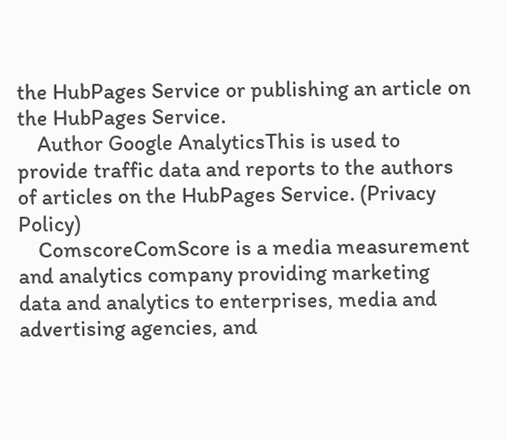the HubPages Service or publishing an article on the HubPages Service.
    Author Google AnalyticsThis is used to provide traffic data and reports to the authors of articles on the HubPages Service. (Privacy Policy)
    ComscoreComScore is a media measurement and analytics company providing marketing data and analytics to enterprises, media and advertising agencies, and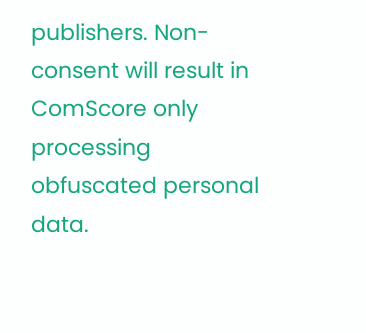publishers. Non-consent will result in ComScore only processing obfuscated personal data.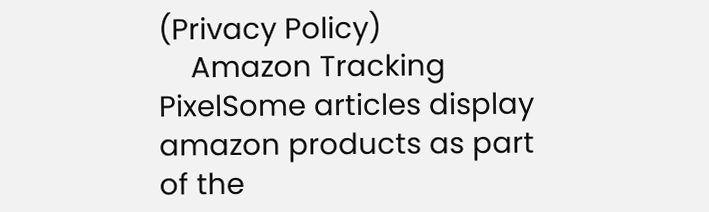(Privacy Policy)
    Amazon Tracking PixelSome articles display amazon products as part of the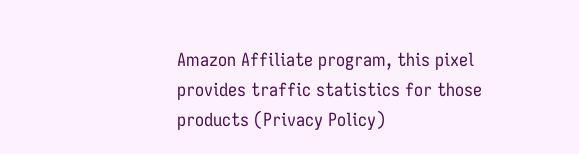Amazon Affiliate program, this pixel provides traffic statistics for those products (Privacy Policy)